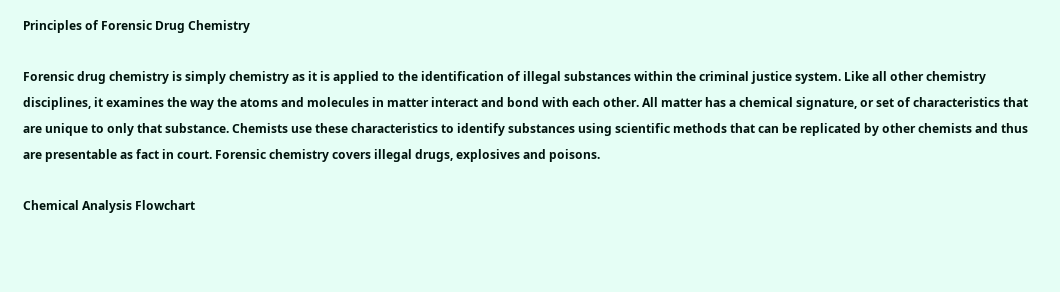Principles of Forensic Drug Chemistry

Forensic drug chemistry is simply chemistry as it is applied to the identification of illegal substances within the criminal justice system. Like all other chemistry disciplines, it examines the way the atoms and molecules in matter interact and bond with each other. All matter has a chemical signature, or set of characteristics that are unique to only that substance. Chemists use these characteristics to identify substances using scientific methods that can be replicated by other chemists and thus are presentable as fact in court. Forensic chemistry covers illegal drugs, explosives and poisons.

Chemical Analysis Flowchart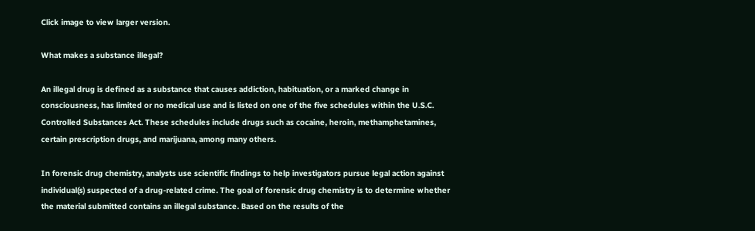Click image to view larger version.

What makes a substance illegal?

An illegal drug is defined as a substance that causes addiction, habituation, or a marked change in consciousness, has limited or no medical use and is listed on one of the five schedules within the U.S.C. Controlled Substances Act. These schedules include drugs such as cocaine, heroin, methamphetamines, certain prescription drugs, and marijuana, among many others.

In forensic drug chemistry, analysts use scientific findings to help investigators pursue legal action against individual(s) suspected of a drug-related crime. The goal of forensic drug chemistry is to determine whether the material submitted contains an illegal substance. Based on the results of the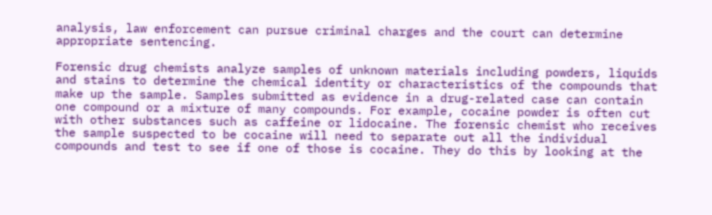analysis, law enforcement can pursue criminal charges and the court can determine appropriate sentencing.

Forensic drug chemists analyze samples of unknown materials including powders, liquids and stains to determine the chemical identity or characteristics of the compounds that make up the sample. Samples submitted as evidence in a drug-related case can contain one compound or a mixture of many compounds. For example, cocaine powder is often cut with other substances such as caffeine or lidocaine. The forensic chemist who receives the sample suspected to be cocaine will need to separate out all the individual compounds and test to see if one of those is cocaine. They do this by looking at the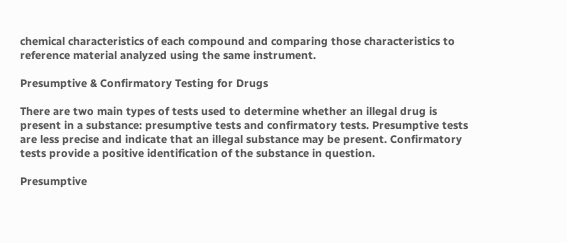chemical characteristics of each compound and comparing those characteristics to reference material analyzed using the same instrument.

Presumptive & Confirmatory Testing for Drugs

There are two main types of tests used to determine whether an illegal drug is present in a substance: presumptive tests and confirmatory tests. Presumptive tests are less precise and indicate that an illegal substance may be present. Confirmatory tests provide a positive identification of the substance in question.

Presumptive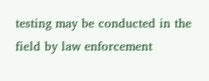testing may be conducted in the field by law enforcement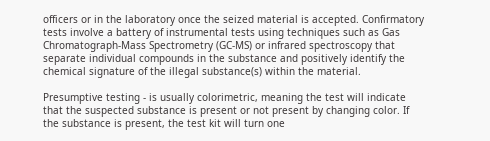officers or in the laboratory once the seized material is accepted. Confirmatory tests involve a battery of instrumental tests using techniques such as Gas Chromatograph-Mass Spectrometry (GC-MS) or infrared spectroscopy that separate individual compounds in the substance and positively identify the chemical signature of the illegal substance(s) within the material.

Presumptive testing - is usually colorimetric, meaning the test will indicate that the suspected substance is present or not present by changing color. If the substance is present, the test kit will turn one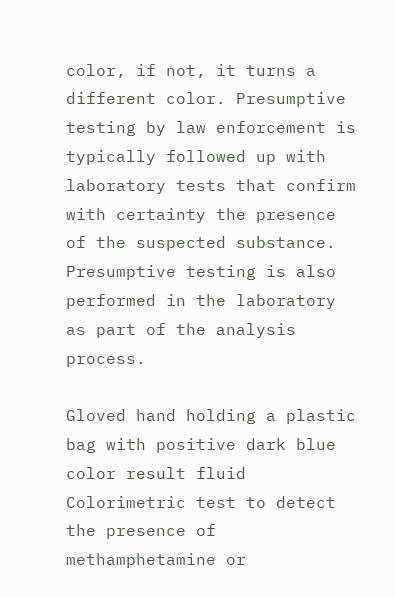color, if not, it turns a different color. Presumptive testing by law enforcement is typically followed up with laboratory tests that confirm with certainty the presence of the suspected substance. Presumptive testing is also performed in the laboratory as part of the analysis process.

Gloved hand holding a plastic bag with positive dark blue color result fluid
Colorimetric test to detect the presence of methamphetamine or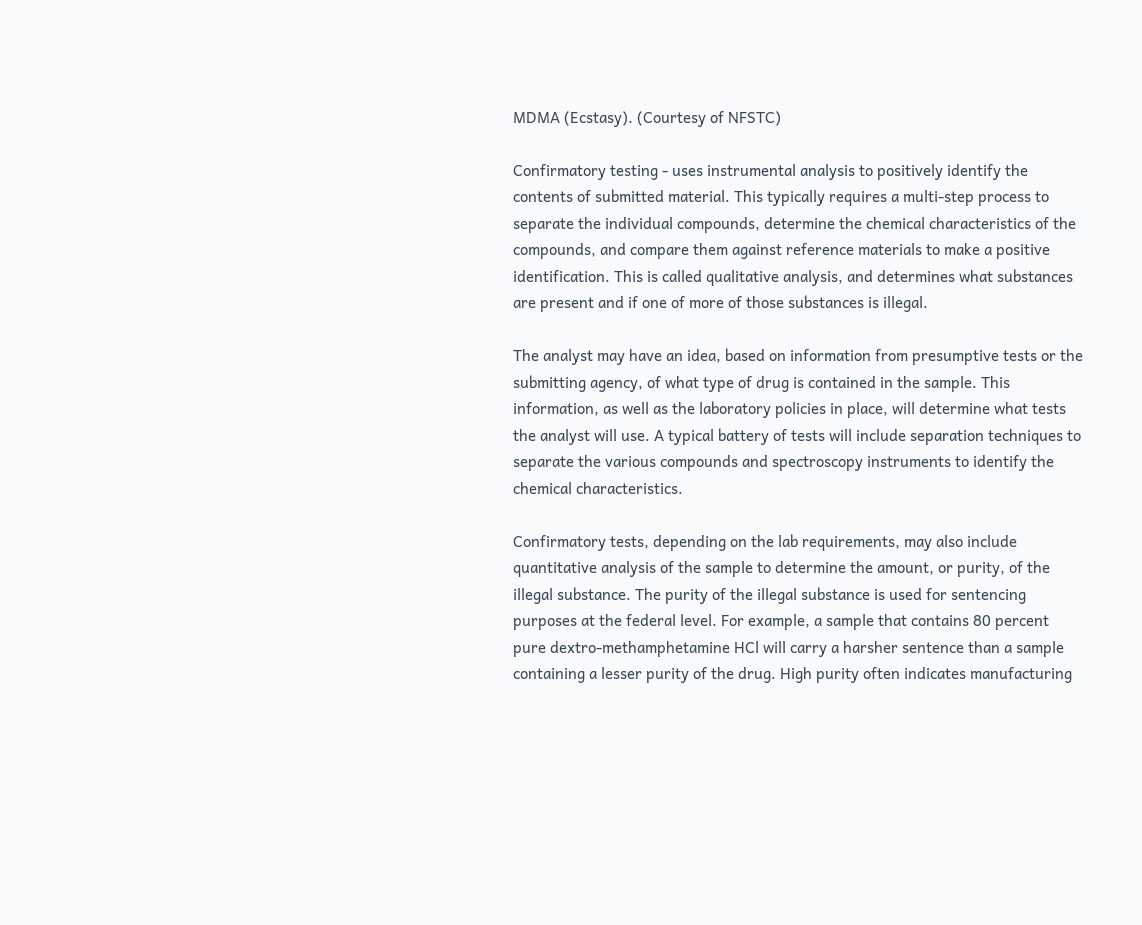MDMA (Ecstasy). (Courtesy of NFSTC)

Confirmatory testing - uses instrumental analysis to positively identify the contents of submitted material. This typically requires a multi-step process to separate the individual compounds, determine the chemical characteristics of the compounds, and compare them against reference materials to make a positive identification. This is called qualitative analysis, and determines what substances are present and if one of more of those substances is illegal.

The analyst may have an idea, based on information from presumptive tests or the submitting agency, of what type of drug is contained in the sample. This information, as well as the laboratory policies in place, will determine what tests the analyst will use. A typical battery of tests will include separation techniques to separate the various compounds and spectroscopy instruments to identify the chemical characteristics.

Confirmatory tests, depending on the lab requirements, may also include quantitative analysis of the sample to determine the amount, or purity, of the illegal substance. The purity of the illegal substance is used for sentencing purposes at the federal level. For example, a sample that contains 80 percent pure dextro-methamphetamine HCl will carry a harsher sentence than a sample containing a lesser purity of the drug. High purity often indicates manufacturing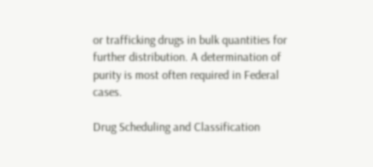or trafficking drugs in bulk quantities for further distribution. A determination of purity is most often required in Federal cases.

Drug Scheduling and Classification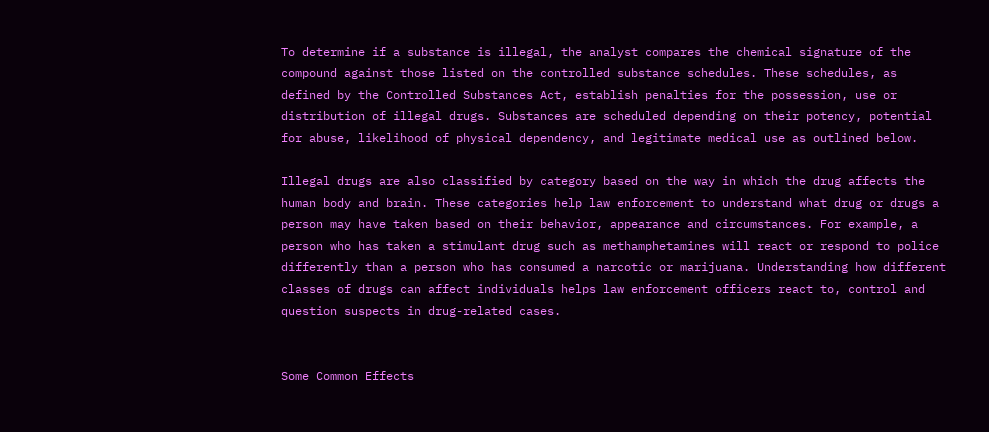To determine if a substance is illegal, the analyst compares the chemical signature of the compound against those listed on the controlled substance schedules. These schedules, as defined by the Controlled Substances Act, establish penalties for the possession, use or distribution of illegal drugs. Substances are scheduled depending on their potency, potential for abuse, likelihood of physical dependency, and legitimate medical use as outlined below.

Illegal drugs are also classified by category based on the way in which the drug affects the human body and brain. These categories help law enforcement to understand what drug or drugs a person may have taken based on their behavior, appearance and circumstances. For example, a person who has taken a stimulant drug such as methamphetamines will react or respond to police differently than a person who has consumed a narcotic or marijuana. Understanding how different classes of drugs can affect individuals helps law enforcement officers react to, control and question suspects in drug-related cases.


Some Common Effects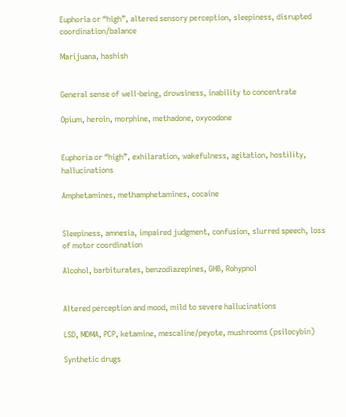Euphoria or “high”, altered sensory perception, sleepiness, disrupted coordination/balance

Marijuana, hashish


General sense of well-being, drowsiness, inability to concentrate

Opium, heroin, morphine, methadone, oxycodone


Euphoria or “high”, exhilaration, wakefulness, agitation, hostility, hallucinations

Amphetamines, methamphetamines, cocaine


Sleepiness, amnesia, impaired judgment, confusion, slurred speech, loss of motor coordination

Alcohol, barbiturates, benzodiazepines, GHB, Rohypnol


Altered perception and mood, mild to severe hallucinations

LSD, MDMA, PCP, ketamine, mescaline/peyote, mushrooms (psilocybin)

Synthetic drugs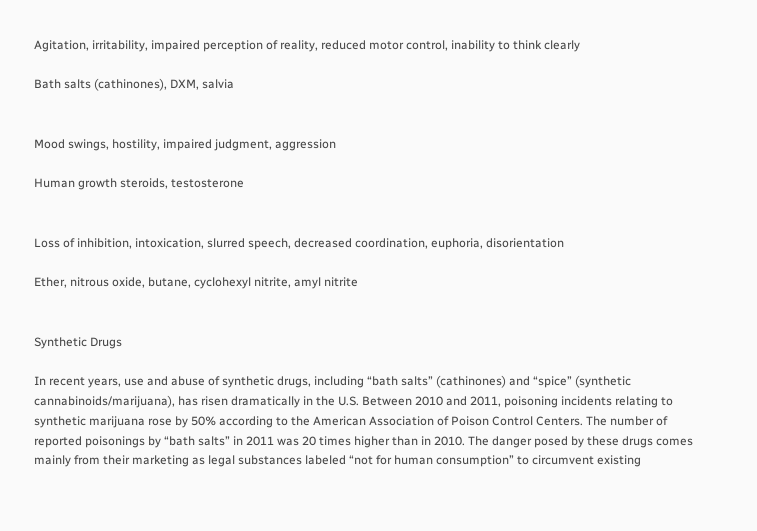Agitation, irritability, impaired perception of reality, reduced motor control, inability to think clearly

Bath salts (cathinones), DXM, salvia


Mood swings, hostility, impaired judgment, aggression

Human growth steroids, testosterone


Loss of inhibition, intoxication, slurred speech, decreased coordination, euphoria, disorientation

Ether, nitrous oxide, butane, cyclohexyl nitrite, amyl nitrite


Synthetic Drugs

In recent years, use and abuse of synthetic drugs, including “bath salts” (cathinones) and “spice” (synthetic cannabinoids/marijuana), has risen dramatically in the U.S. Between 2010 and 2011, poisoning incidents relating to synthetic marijuana rose by 50% according to the American Association of Poison Control Centers. The number of reported poisonings by “bath salts” in 2011 was 20 times higher than in 2010. The danger posed by these drugs comes mainly from their marketing as legal substances labeled “not for human consumption” to circumvent existing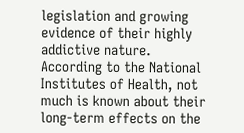legislation and growing evidence of their highly addictive nature. According to the National Institutes of Health, not much is known about their long-term effects on the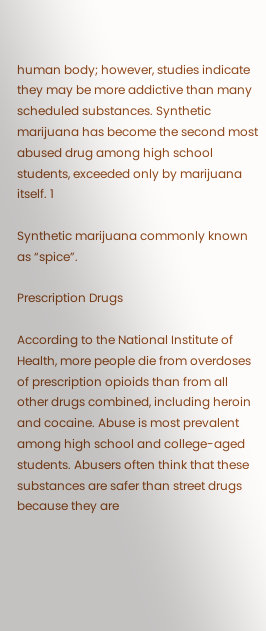human body; however, studies indicate they may be more addictive than many scheduled substances. Synthetic marijuana has become the second most abused drug among high school students, exceeded only by marijuana itself. 1

Synthetic marijuana commonly known as “spice”.

Prescription Drugs

According to the National Institute of Health, more people die from overdoses of prescription opioids than from all other drugs combined, including heroin and cocaine. Abuse is most prevalent among high school and college-aged students. Abusers often think that these substances are safer than street drugs because they are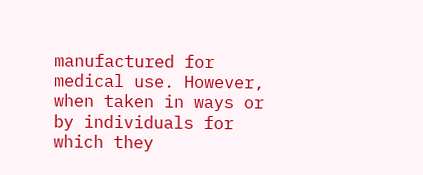manufactured for medical use. However, when taken in ways or by individuals for which they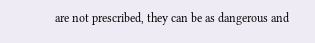are not prescribed, they can be as dangerous and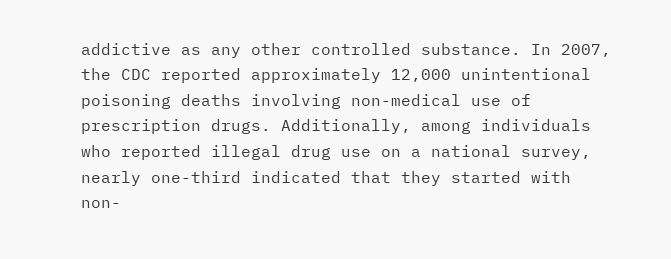addictive as any other controlled substance. In 2007, the CDC reported approximately 12,000 unintentional poisoning deaths involving non-medical use of prescription drugs. Additionally, among individuals who reported illegal drug use on a national survey, nearly one-third indicated that they started with non-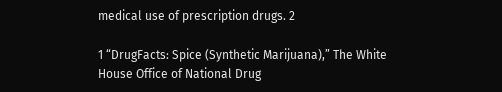medical use of prescription drugs. 2

1 “DrugFacts: Spice (Synthetic Marijuana),” The White House Office of National Drug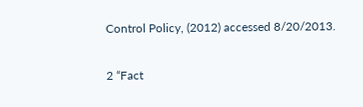Control Policy, (2012) accessed 8/20/2013.

2 “Fact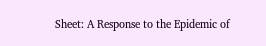Sheet: A Response to the Epidemic of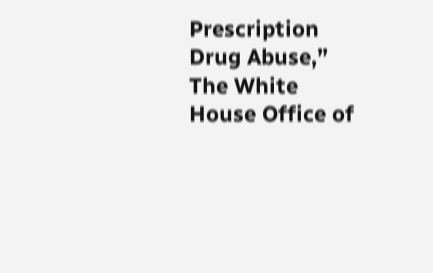Prescription Drug Abuse,” The White House Office of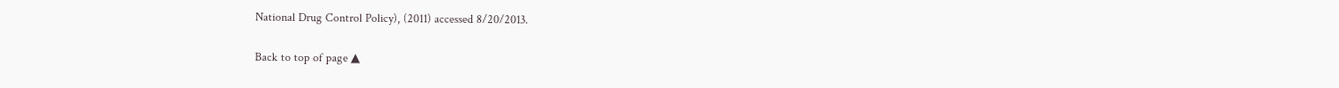National Drug Control Policy), (2011) accessed 8/20/2013.

Back to top of page ▲